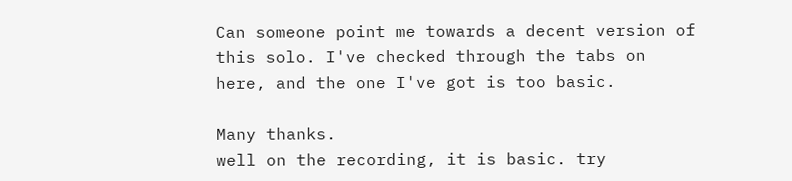Can someone point me towards a decent version of this solo. I've checked through the tabs on here, and the one I've got is too basic.

Many thanks.
well on the recording, it is basic. try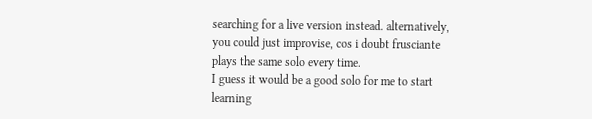searching for a live version instead. alternatively, you could just improvise, cos i doubt frusciante plays the same solo every time.
I guess it would be a good solo for me to start learning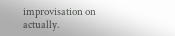improvisation on actually.